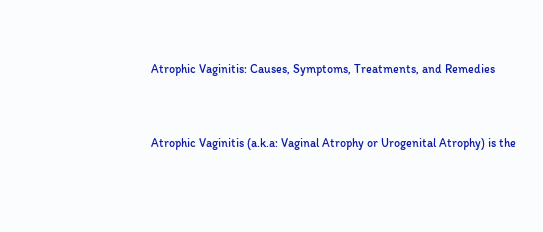Atrophic Vaginitis: Causes, Symptoms, Treatments, and Remedies


Atrophic Vaginitis (a.k.a: Vaginal Atrophy or Urogenital Atrophy) is the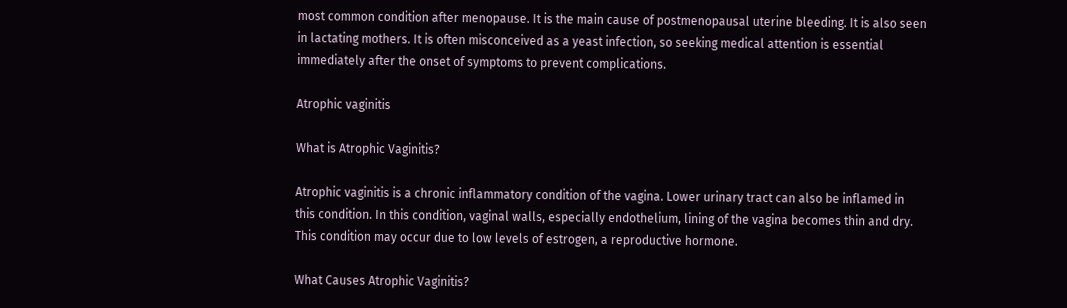most common condition after menopause. It is the main cause of postmenopausal uterine bleeding. It is also seen in lactating mothers. It is often misconceived as a yeast infection, so seeking medical attention is essential immediately after the onset of symptoms to prevent complications.

Atrophic vaginitis

What is Atrophic Vaginitis?

Atrophic vaginitis is a chronic inflammatory condition of the vagina. Lower urinary tract can also be inflamed in this condition. In this condition, vaginal walls, especially endothelium, lining of the vagina becomes thin and dry. This condition may occur due to low levels of estrogen, a reproductive hormone.

What Causes Atrophic Vaginitis?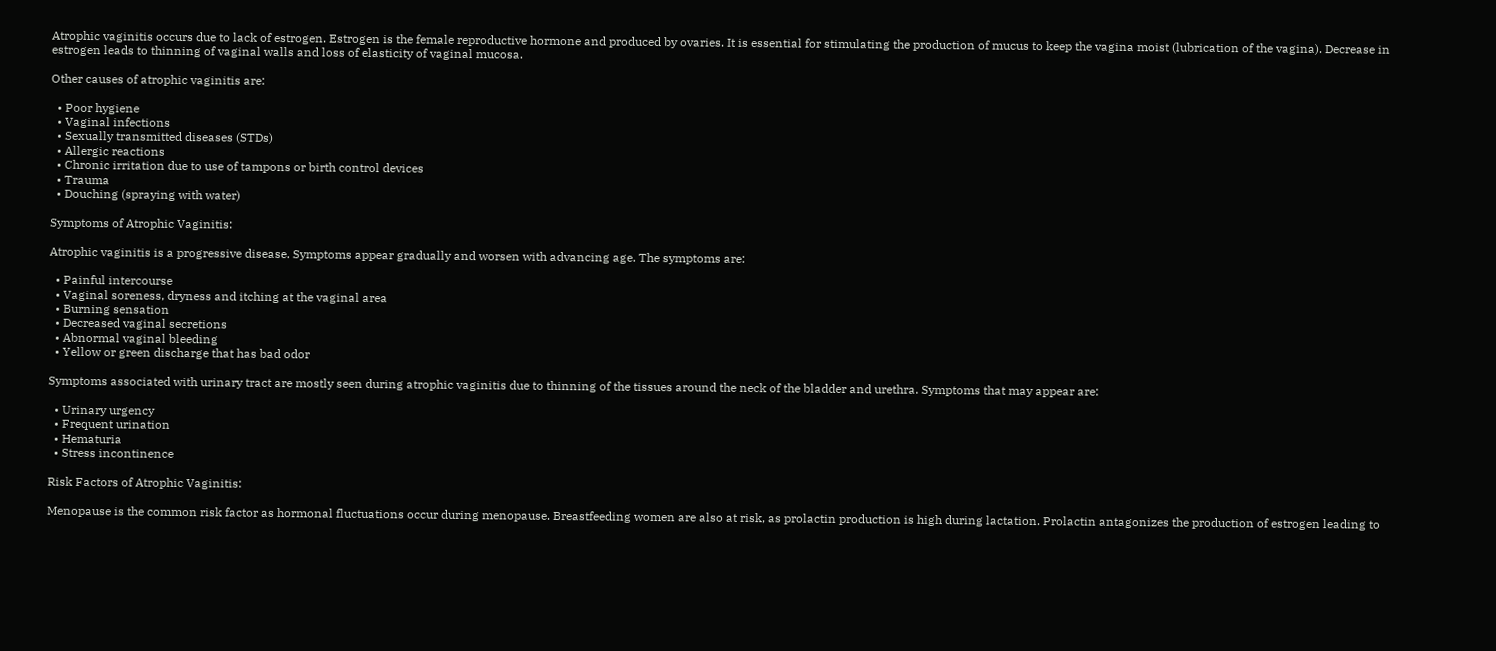Atrophic vaginitis occurs due to lack of estrogen. Estrogen is the female reproductive hormone and produced by ovaries. It is essential for stimulating the production of mucus to keep the vagina moist (lubrication of the vagina). Decrease in estrogen leads to thinning of vaginal walls and loss of elasticity of vaginal mucosa.

Other causes of atrophic vaginitis are:

  • Poor hygiene
  • Vaginal infections
  • Sexually transmitted diseases (STDs)
  • Allergic reactions
  • Chronic irritation due to use of tampons or birth control devices
  • Trauma
  • Douching (spraying with water)

Symptoms of Atrophic Vaginitis:

Atrophic vaginitis is a progressive disease. Symptoms appear gradually and worsen with advancing age. The symptoms are:

  • Painful intercourse
  • Vaginal soreness, dryness and itching at the vaginal area
  • Burning sensation
  • Decreased vaginal secretions
  • Abnormal vaginal bleeding
  • Yellow or green discharge that has bad odor

Symptoms associated with urinary tract are mostly seen during atrophic vaginitis due to thinning of the tissues around the neck of the bladder and urethra. Symptoms that may appear are:

  • Urinary urgency
  • Frequent urination
  • Hematuria
  • Stress incontinence

Risk Factors of Atrophic Vaginitis:

Menopause is the common risk factor as hormonal fluctuations occur during menopause. Breastfeeding women are also at risk, as prolactin production is high during lactation. Prolactin antagonizes the production of estrogen leading to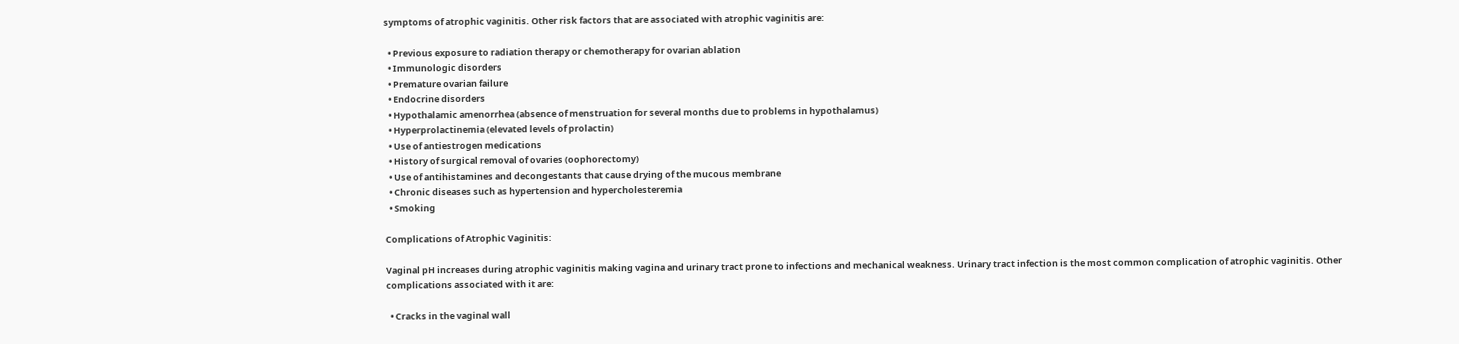symptoms of atrophic vaginitis. Other risk factors that are associated with atrophic vaginitis are:

  • Previous exposure to radiation therapy or chemotherapy for ovarian ablation
  • Immunologic disorders
  • Premature ovarian failure
  • Endocrine disorders
  • Hypothalamic amenorrhea (absence of menstruation for several months due to problems in hypothalamus)
  • Hyperprolactinemia (elevated levels of prolactin)
  • Use of antiestrogen medications
  • History of surgical removal of ovaries (oophorectomy)
  • Use of antihistamines and decongestants that cause drying of the mucous membrane
  • Chronic diseases such as hypertension and hypercholesteremia
  • Smoking

Complications of Atrophic Vaginitis:

Vaginal pH increases during atrophic vaginitis making vagina and urinary tract prone to infections and mechanical weakness. Urinary tract infection is the most common complication of atrophic vaginitis. Other complications associated with it are:

  • Cracks in the vaginal wall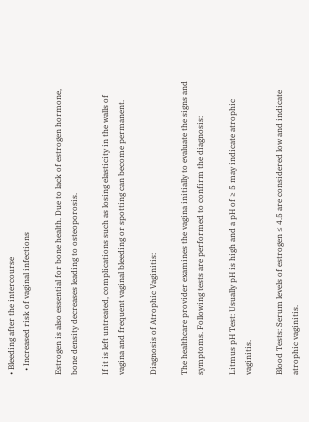• Bleeding after the intercourse
  • Increased risk of vaginal infections

Estrogen is also essential for bone health. Due to lack of estrogen hormone, bone density decreases leading to osteoporosis.

If it is left untreated, complications such as losing elasticity in the walls of vagina and frequent vaginal bleeding or spotting can become permanent.

Diagnosis of Atrophic Vaginitis:

The healthcare provider examines the vagina initially to evaluate the signs and symptoms. Following tests are performed to confirm the diagnosis:

Litmus pH Test: Usually pH is high and a pH of ≥ 5 may indicate atrophic vaginitis.

Blood Tests: Serum levels of estrogen ≤ 4.5 are considered low and indicate atrophic vaginitis.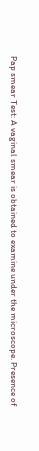Pap smear Test: A vaginal smear is obtained to examine under the microscope. Presence of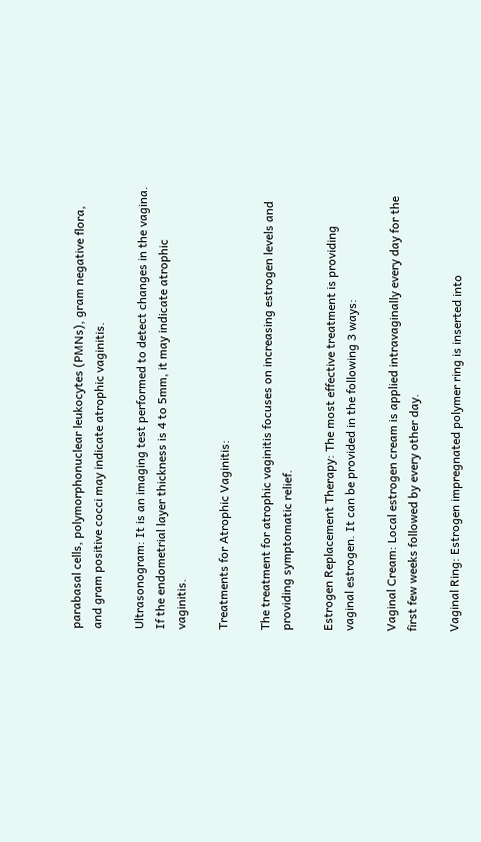parabasal cells, polymorphonuclear leukocytes (PMNs), gram negative flora, and gram positive cocci may indicate atrophic vaginitis.

Ultrasonogram: It is an imaging test performed to detect changes in the vagina. If the endometrial layer thickness is 4 to 5mm, it may indicate atrophic vaginitis.

Treatments for Atrophic Vaginitis:

The treatment for atrophic vaginitis focuses on increasing estrogen levels and providing symptomatic relief.

Estrogen Replacement Therapy: The most effective treatment is providing vaginal estrogen. It can be provided in the following 3 ways:

Vaginal Cream: Local estrogen cream is applied intravaginally every day for the first few weeks followed by every other day.

Vaginal Ring: Estrogen impregnated polymer ring is inserted into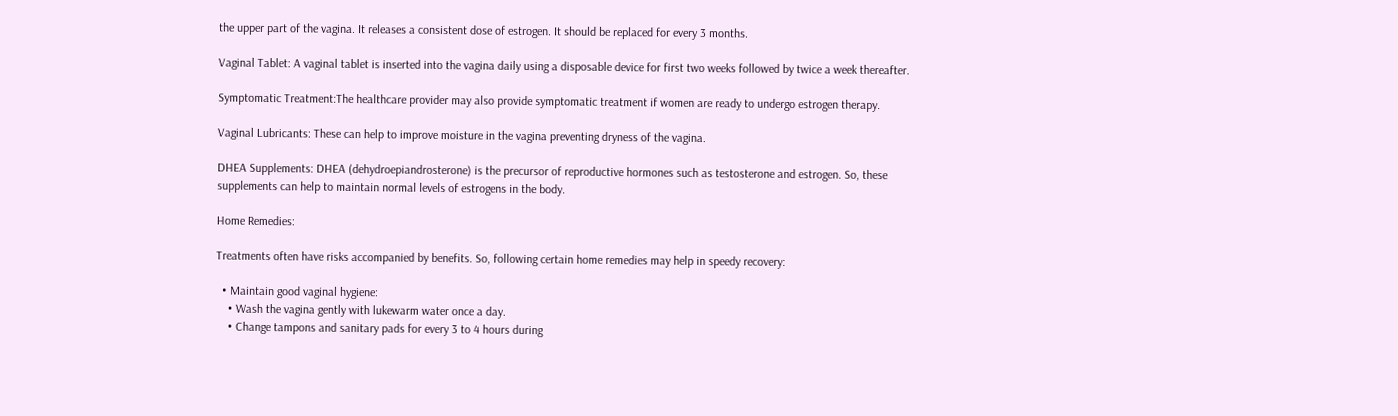the upper part of the vagina. It releases a consistent dose of estrogen. It should be replaced for every 3 months.

Vaginal Tablet: A vaginal tablet is inserted into the vagina daily using a disposable device for first two weeks followed by twice a week thereafter.

Symptomatic Treatment:The healthcare provider may also provide symptomatic treatment if women are ready to undergo estrogen therapy.

Vaginal Lubricants: These can help to improve moisture in the vagina preventing dryness of the vagina.

DHEA Supplements: DHEA (dehydroepiandrosterone) is the precursor of reproductive hormones such as testosterone and estrogen. So, these supplements can help to maintain normal levels of estrogens in the body.

Home Remedies:

Treatments often have risks accompanied by benefits. So, following certain home remedies may help in speedy recovery:

  • Maintain good vaginal hygiene:
    • Wash the vagina gently with lukewarm water once a day.
    • Change tampons and sanitary pads for every 3 to 4 hours during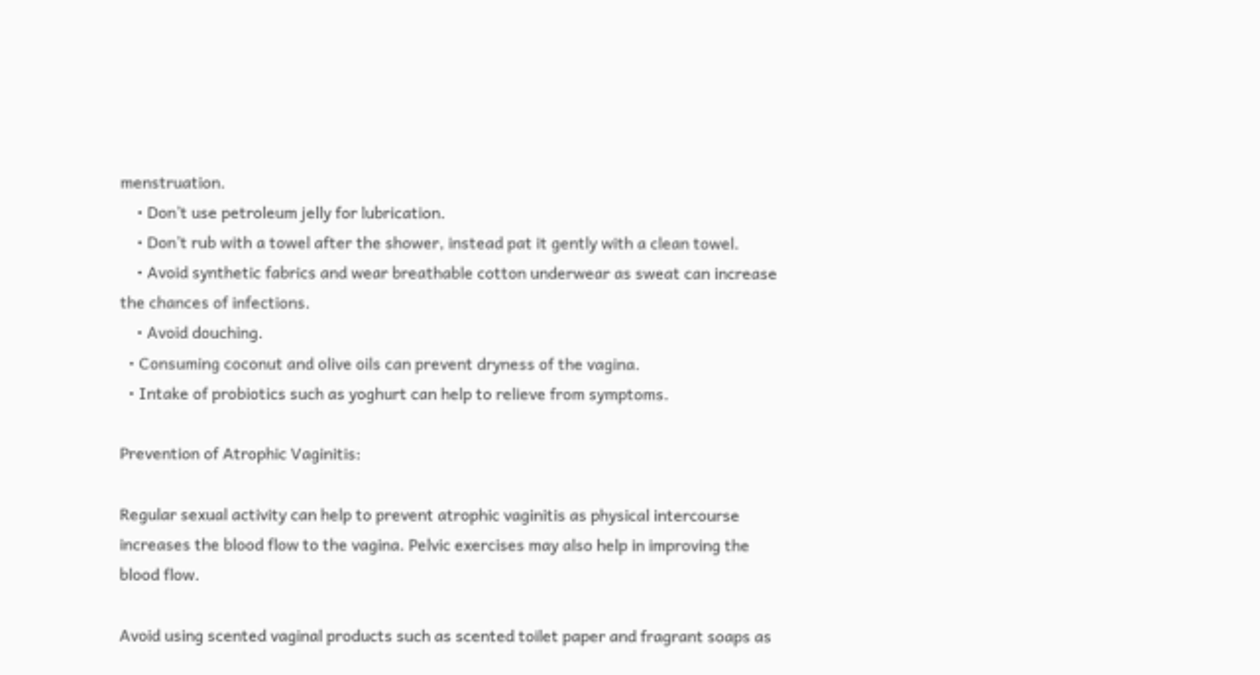menstruation.
    • Don’t use petroleum jelly for lubrication.
    • Don’t rub with a towel after the shower, instead pat it gently with a clean towel.
    • Avoid synthetic fabrics and wear breathable cotton underwear as sweat can increase the chances of infections.
    • Avoid douching.
  • Consuming coconut and olive oils can prevent dryness of the vagina.
  • Intake of probiotics such as yoghurt can help to relieve from symptoms.

Prevention of Atrophic Vaginitis:

Regular sexual activity can help to prevent atrophic vaginitis as physical intercourse increases the blood flow to the vagina. Pelvic exercises may also help in improving the blood flow.

Avoid using scented vaginal products such as scented toilet paper and fragrant soaps as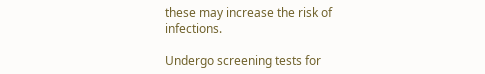these may increase the risk of infections.

Undergo screening tests for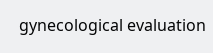gynecological evaluation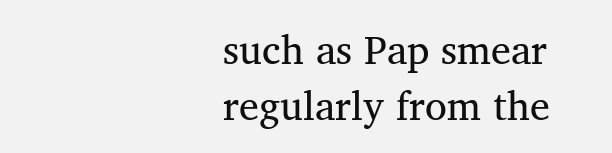such as Pap smear regularly from the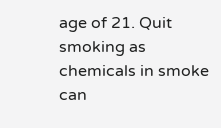age of 21. Quit smoking as chemicals in smoke can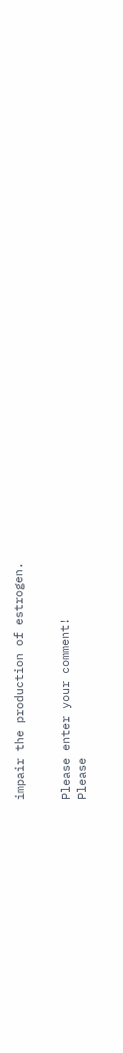impair the production of estrogen.


Please enter your comment!
Please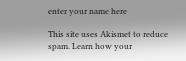enter your name here

This site uses Akismet to reduce spam. Learn how your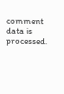comment data is processed.